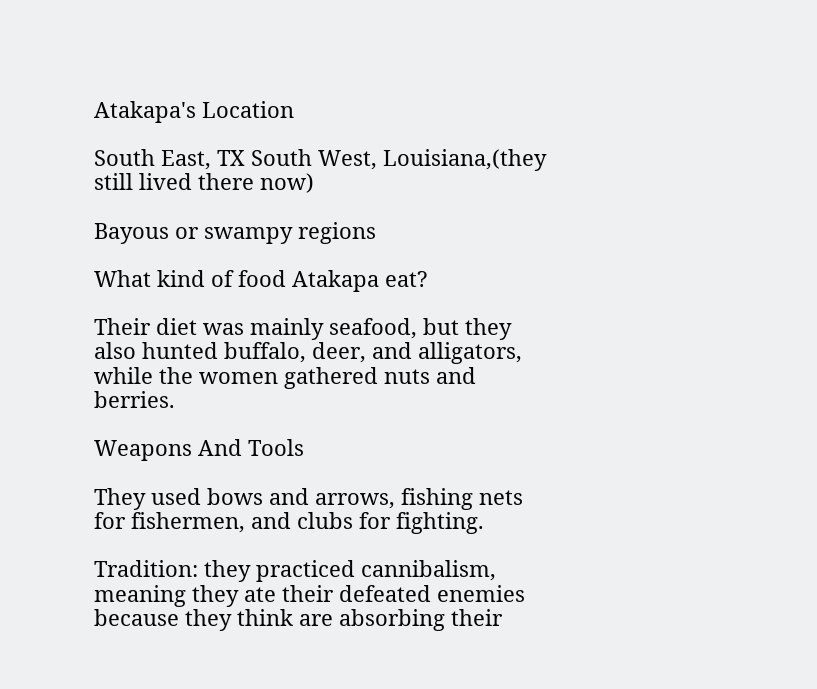Atakapa's Location

South East, TX South West, Louisiana,(they still lived there now)

Bayous or swampy regions

What kind of food Atakapa eat?

Their diet was mainly seafood, but they also hunted buffalo, deer, and alligators, while the women gathered nuts and berries.

Weapons And Tools

They used bows and arrows, fishing nets for fishermen, and clubs for fighting.

Tradition: they practiced cannibalism, meaning they ate their defeated enemies because they think are absorbing their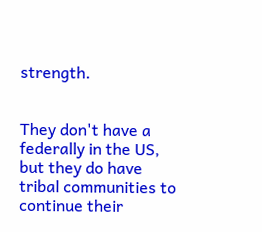strength.


They don't have a federally in the US, but they do have tribal communities to continue their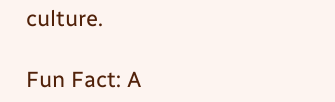culture.

Fun Fact: A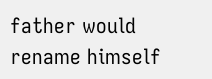father would rename himself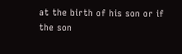at the birth of his son or if the son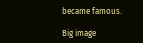became famous.

Big image